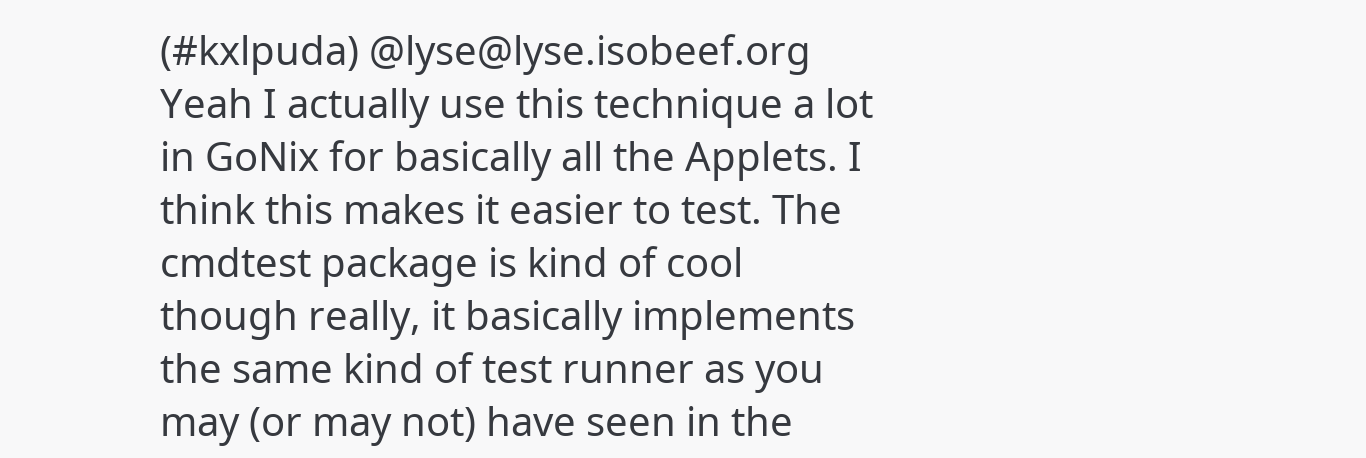(#kxlpuda) @lyse@lyse.isobeef.org Yeah I actually use this technique a lot in GoNix for basically all the Applets. I think this makes it easier to test. The cmdtest package is kind of cool though really, it basically implements the same kind of test runner as you may (or may not) have seen in the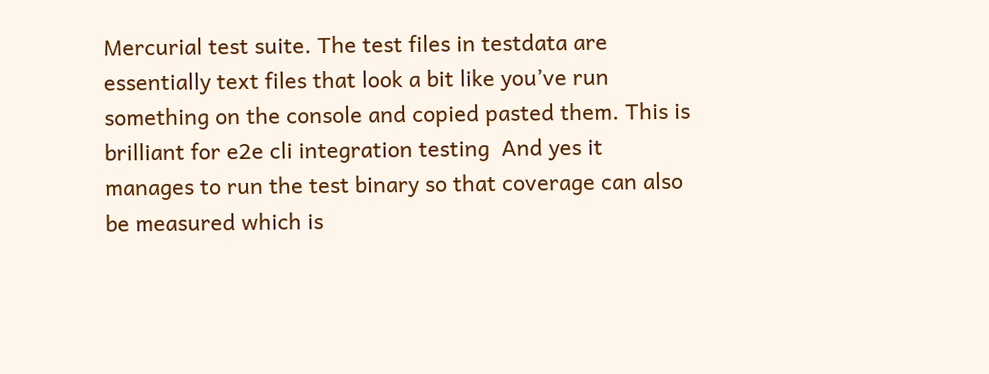Mercurial test suite. The test files in testdata are essentially text files that look a bit like you’ve run something on the console and copied pasted them. This is brilliant for e2e cli integration testing  And yes it manages to run the test binary so that coverage can also be measured which is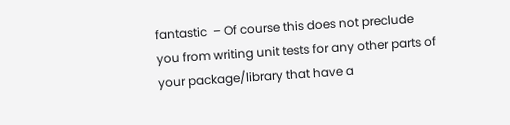fantastic  – Of course this does not preclude you from writing unit tests for any other parts of your package/library that have a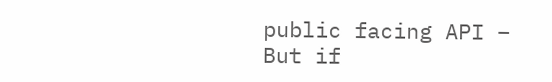public facing API – But if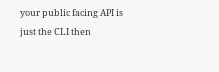your public facing API is just the CLI then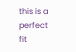this is a perfect fit